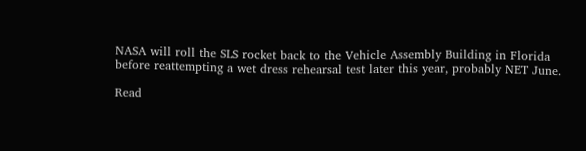NASA will roll the SLS rocket back to the Vehicle Assembly Building in Florida before reattempting a wet dress rehearsal test later this year, probably NET June.

Read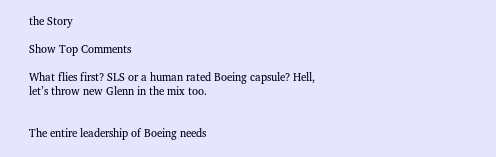the Story

Show Top Comments

What flies first? SLS or a human rated Boeing capsule? Hell, let’s throw new Glenn in the mix too.


The entire leadership of Boeing needs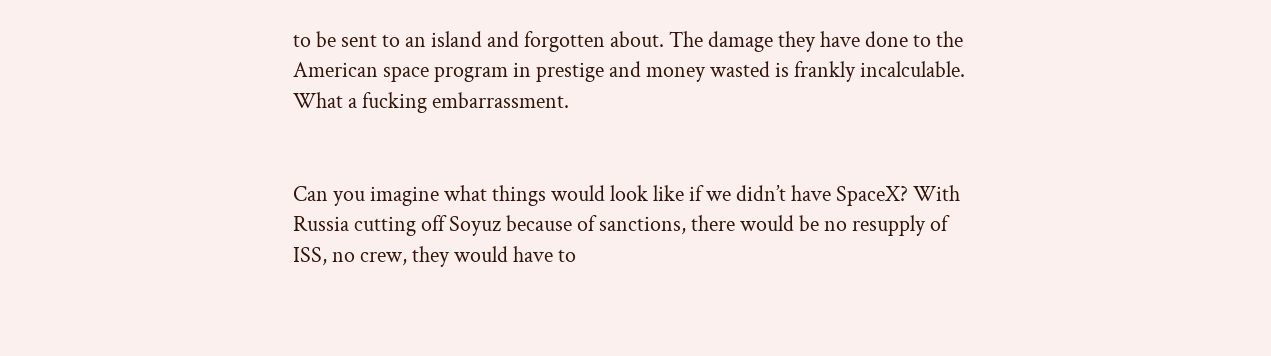to be sent to an island and forgotten about. The damage they have done to the American space program in prestige and money wasted is frankly incalculable. What a fucking embarrassment.


Can you imagine what things would look like if we didn’t have SpaceX? With Russia cutting off Soyuz because of sanctions, there would be no resupply of ISS, no crew, they would have to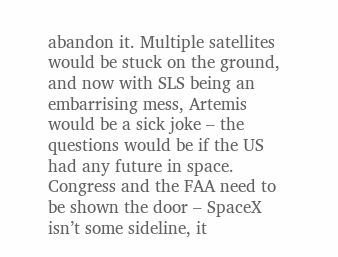abandon it. Multiple satellites would be stuck on the ground, and now with SLS being an embarrising mess, Artemis would be a sick joke – the questions would be if the US had any future in space. Congress and the FAA need to be shown the door – SpaceX isn’t some sideline, it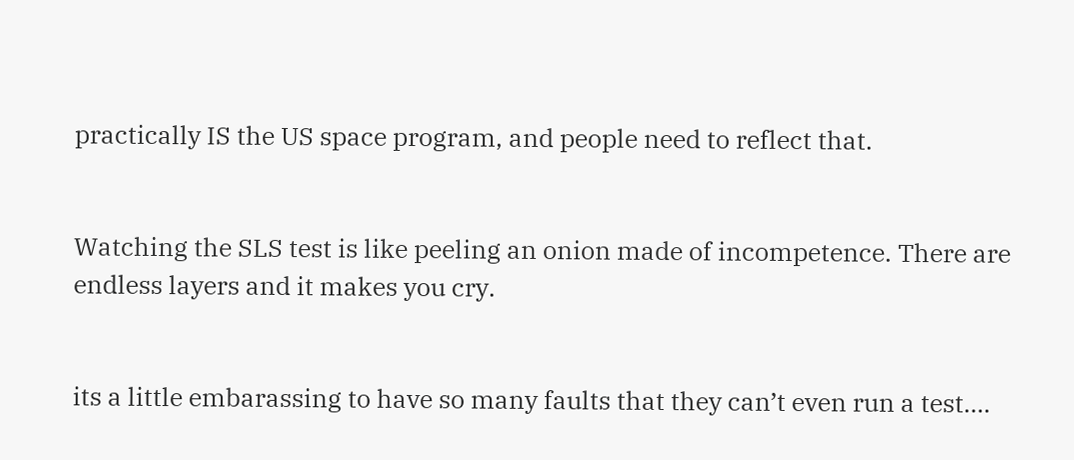practically IS the US space program, and people need to reflect that.


Watching the SLS test is like peeling an onion made of incompetence. There are endless layers and it makes you cry.


its a little embarassing to have so many faults that they can’t even run a test….